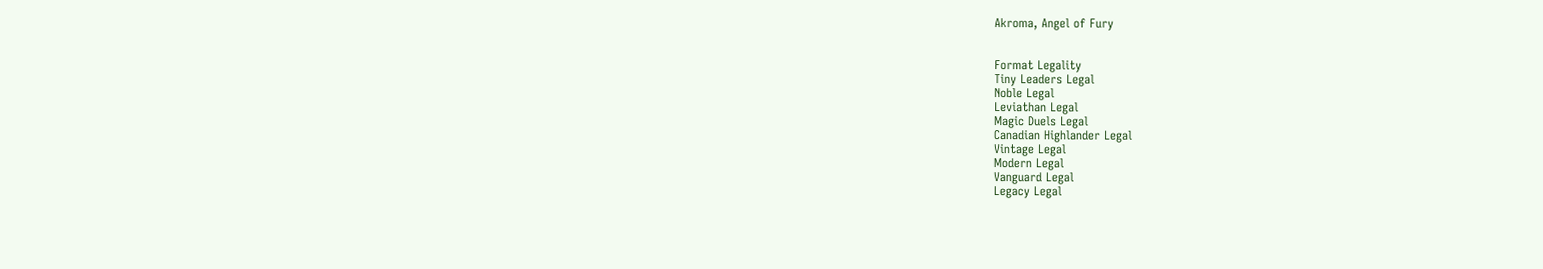Akroma, Angel of Fury


Format Legality
Tiny Leaders Legal
Noble Legal
Leviathan Legal
Magic Duels Legal
Canadian Highlander Legal
Vintage Legal
Modern Legal
Vanguard Legal
Legacy Legal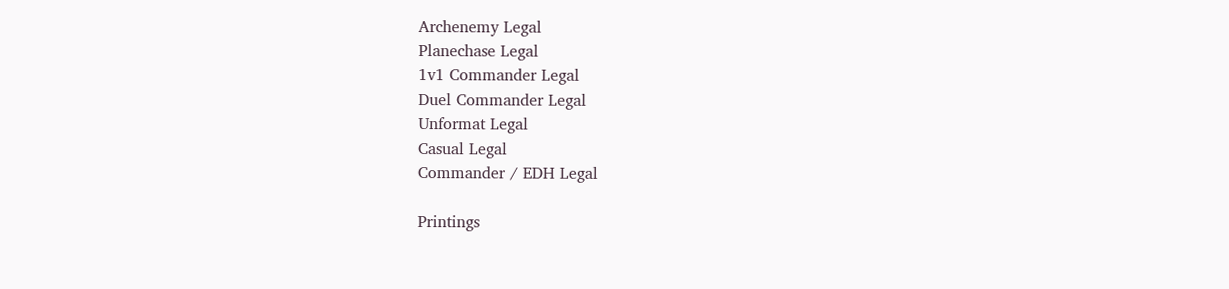Archenemy Legal
Planechase Legal
1v1 Commander Legal
Duel Commander Legal
Unformat Legal
Casual Legal
Commander / EDH Legal

Printings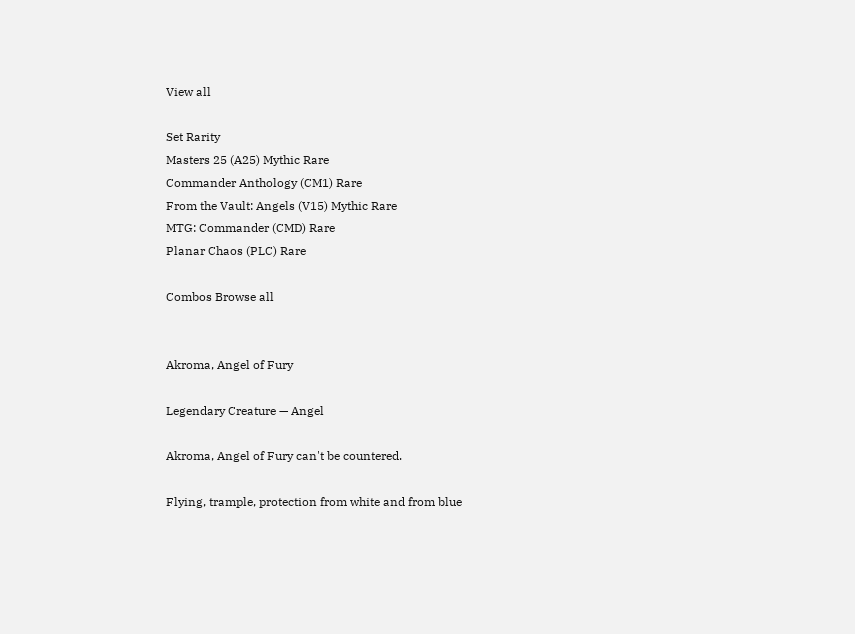View all

Set Rarity
Masters 25 (A25) Mythic Rare
Commander Anthology (CM1) Rare
From the Vault: Angels (V15) Mythic Rare
MTG: Commander (CMD) Rare
Planar Chaos (PLC) Rare

Combos Browse all


Akroma, Angel of Fury

Legendary Creature — Angel

Akroma, Angel of Fury can't be countered.

Flying, trample, protection from white and from blue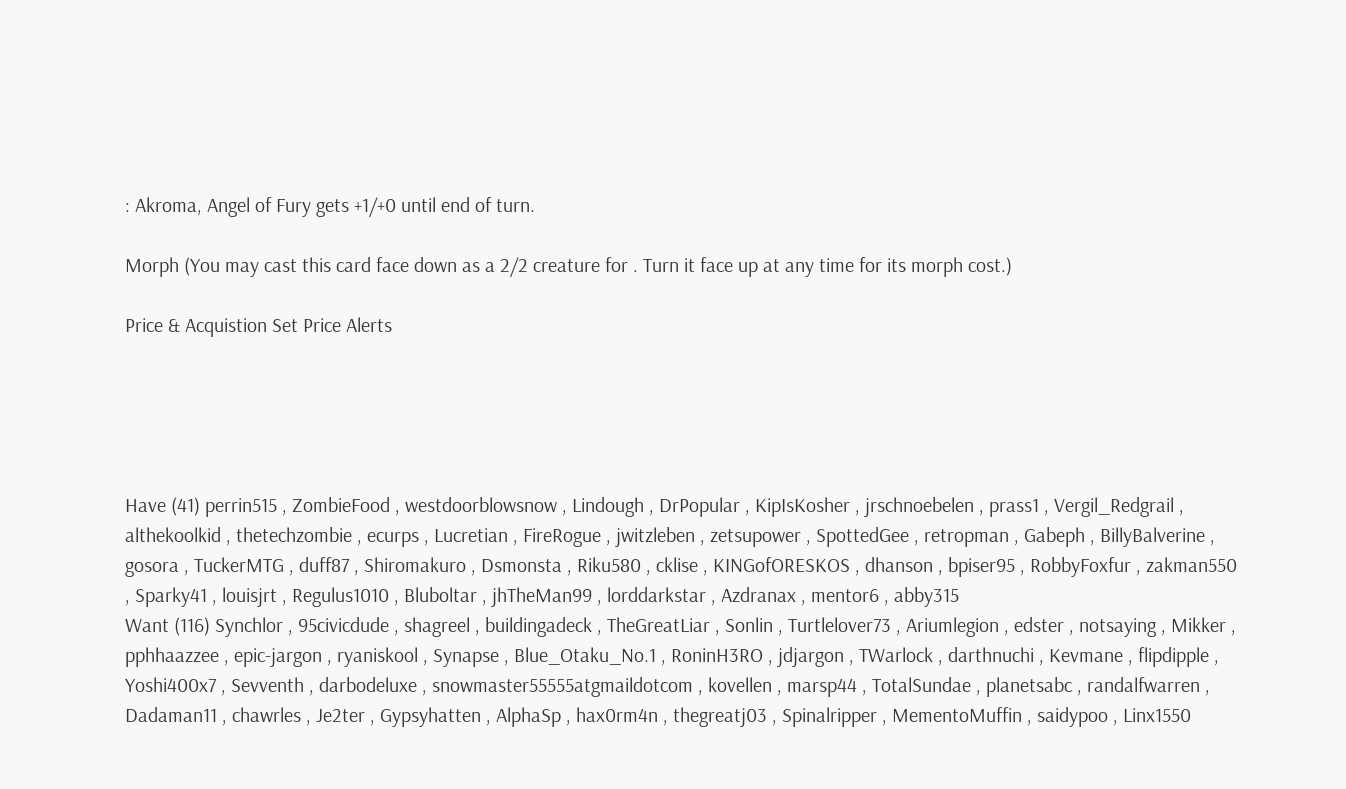: Akroma, Angel of Fury gets +1/+0 until end of turn.

Morph (You may cast this card face down as a 2/2 creature for . Turn it face up at any time for its morph cost.)

Price & Acquistion Set Price Alerts





Have (41) perrin515 , ZombieFood , westdoorblowsnow , Lindough , DrPopular , KipIsKosher , jrschnoebelen , prass1 , Vergil_Redgrail , althekoolkid , thetechzombie , ecurps , Lucretian , FireRogue , jwitzleben , zetsupower , SpottedGee , retropman , Gabeph , BillyBalverine , gosora , TuckerMTG , duff87 , Shiromakuro , Dsmonsta , Riku580 , cklise , KINGofORESKOS , dhanson , bpiser95 , RobbyFoxfur , zakman550 , Sparky41 , louisjrt , Regulus1010 , Bluboltar , jhTheMan99 , lorddarkstar , Azdranax , mentor6 , abby315
Want (116) Synchlor , 95civicdude , shagreel , buildingadeck , TheGreatLiar , Sonlin , Turtlelover73 , Ariumlegion , edster , notsaying , Mikker , pphhaazzee , epic-jargon , ryaniskool , Synapse , Blue_Otaku_No.1 , RoninH3RO , jdjargon , TWarlock , darthnuchi , Kevmane , flipdipple , Yoshi400x7 , Sevventh , darbodeluxe , snowmaster55555atgmaildotcom , kovellen , marsp44 , TotalSundae , planetsabc , randalfwarren , Dadaman11 , chawrles , Je2ter , Gypsyhatten , AlphaSp , hax0rm4n , thegreatj03 , Spinalripper , MementoMuffin , saidypoo , Linx1550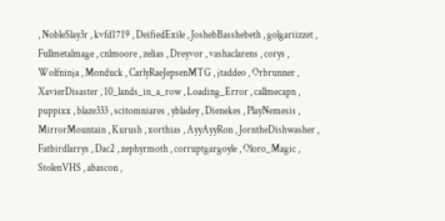, NobleSlay3r , kvfd1719 , DeifiedExile , JoshebBasshebeth , golgariizzet , Fullmetalmage , cnlmoore , zelias , Dreyvor , vashaclarens , corys , Wolfninja , Monduck , CarlyRaeJepsenMTG , jtaddeo , Orbrunner , XavierDisaster , 10_lands_in_a_row , Loading_Error , callmecapn , puppixx , blaze333 , scitomniares , ybladey , Dienekes , PlayNemesis , MirrorMountain , Kurush , xorthias , AyyAyyRon , JorntheDishwasher , Fatbirdlarrys , Dac2 , zephyrmoth , corruptgargoyle , Oloro_Magic , StolenVHS , abascon ,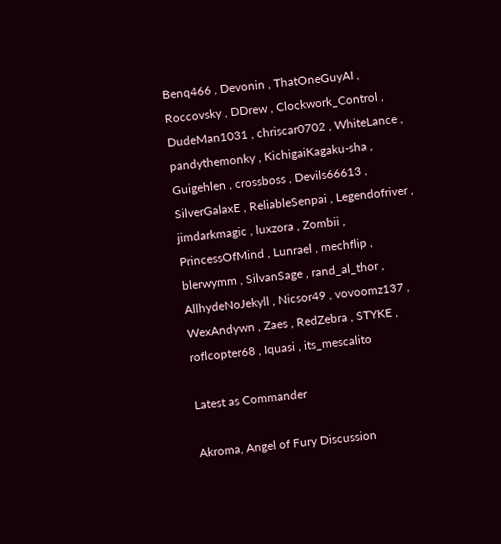Benq466 , Devonin , ThatOneGuyAI , Roccovsky , DDrew , Clockwork_Control , DudeMan1031 , chriscar0702 , WhiteLance , pandythemonky , KichigaiKagaku-sha , Guigehlen , crossboss , Devils66613 , SilverGalaxE , ReliableSenpai , Legendofriver , jimdarkmagic , luxzora , Zombii , PrincessOfMind , Lunrael , mechflip , blerwymm , SilvanSage , rand_al_thor , AllhydeNoJekyll , Nicsor49 , vovoomz137 , WexAndywn , Zaes , RedZebra , STYKE , roflcopter68 , Iquasi , its_mescalito

Latest as Commander

Akroma, Angel of Fury Discussion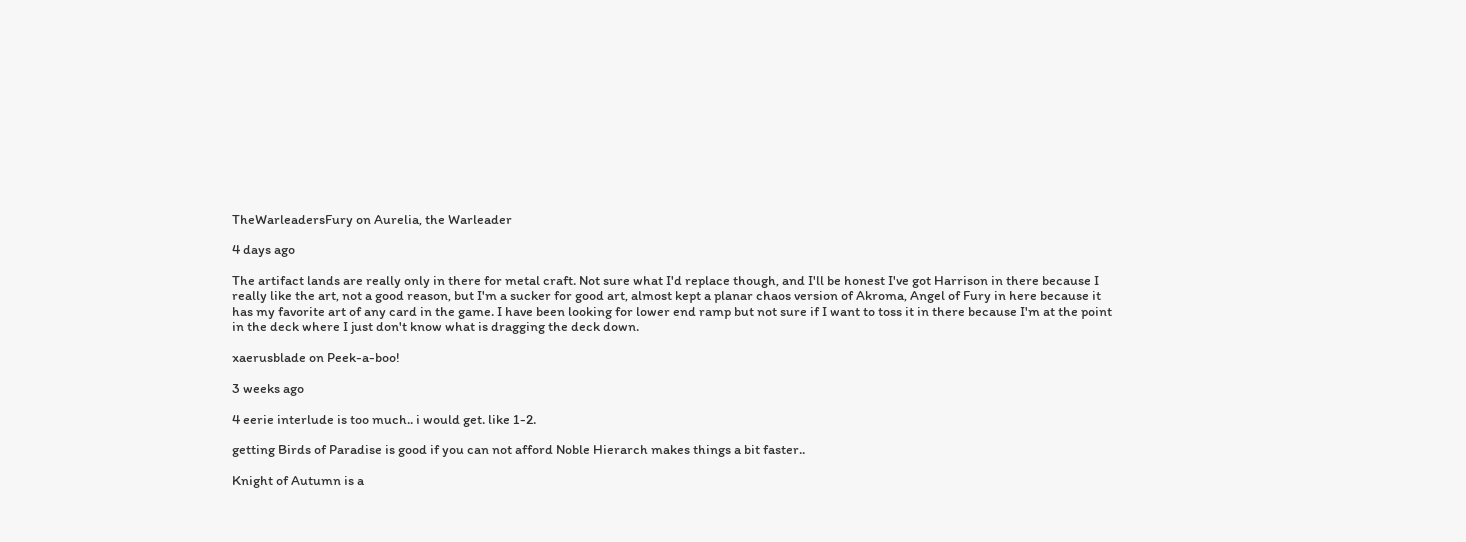TheWarleadersFury on Aurelia, the Warleader

4 days ago

The artifact lands are really only in there for metal craft. Not sure what I'd replace though, and I'll be honest I've got Harrison in there because I really like the art, not a good reason, but I'm a sucker for good art, almost kept a planar chaos version of Akroma, Angel of Fury in here because it has my favorite art of any card in the game. I have been looking for lower end ramp but not sure if I want to toss it in there because I'm at the point in the deck where I just don't know what is dragging the deck down.

xaerusblade on Peek-a-boo!

3 weeks ago

4 eerie interlude is too much.. i would get. like 1-2.

getting Birds of Paradise is good if you can not afford Noble Hierarch makes things a bit faster..

Knight of Autumn is a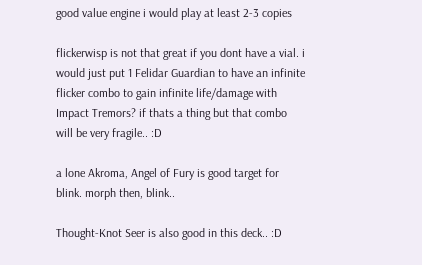good value engine i would play at least 2-3 copies

flickerwisp is not that great if you dont have a vial. i would just put 1 Felidar Guardian to have an infinite flicker combo to gain infinite life/damage with Impact Tremors? if thats a thing but that combo will be very fragile.. :D

a lone Akroma, Angel of Fury is good target for blink. morph then, blink..

Thought-Knot Seer is also good in this deck.. :D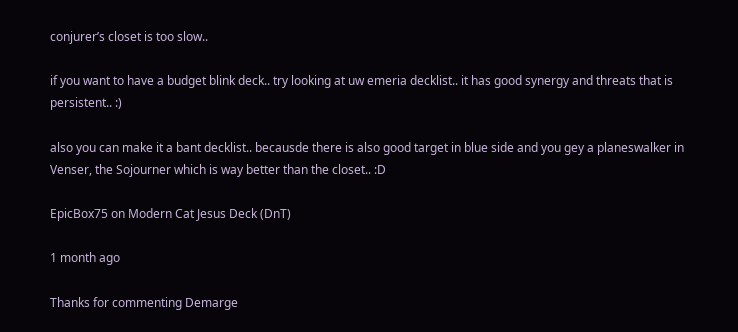conjurer’s closet is too slow..

if you want to have a budget blink deck.. try looking at uw emeria decklist.. it has good synergy and threats that is persistent.. :)

also you can make it a bant decklist.. becausde there is also good target in blue side and you gey a planeswalker in Venser, the Sojourner which is way better than the closet.. :D

EpicBox75 on Modern Cat Jesus Deck (DnT)

1 month ago

Thanks for commenting Demarge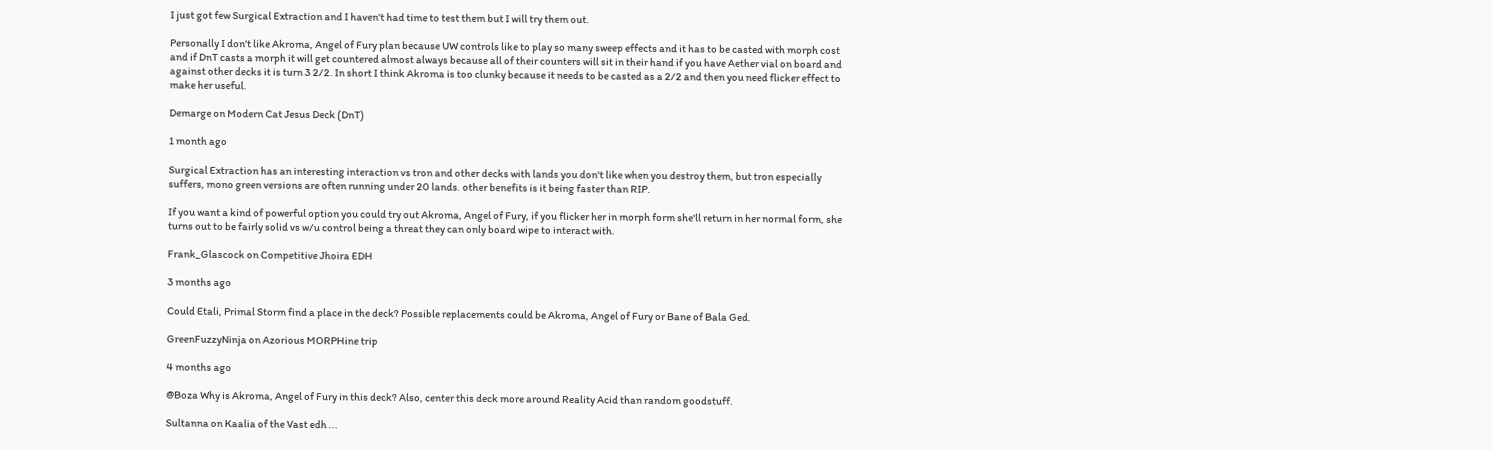I just got few Surgical Extraction and I haven't had time to test them but I will try them out.

Personally I don't like Akroma, Angel of Fury plan because UW controls like to play so many sweep effects and it has to be casted with morph cost and if DnT casts a morph it will get countered almost always because all of their counters will sit in their hand if you have Aether vial on board and against other decks it is turn 3 2/2. In short I think Akroma is too clunky because it needs to be casted as a 2/2 and then you need flicker effect to make her useful.

Demarge on Modern Cat Jesus Deck (DnT)

1 month ago

Surgical Extraction has an interesting interaction vs tron and other decks with lands you don't like when you destroy them, but tron especially suffers, mono green versions are often running under 20 lands. other benefits is it being faster than RIP.

If you want a kind of powerful option you could try out Akroma, Angel of Fury, if you flicker her in morph form she'll return in her normal form, she turns out to be fairly solid vs w/u control being a threat they can only board wipe to interact with.

Frank_Glascock on Competitive Jhoira EDH

3 months ago

Could Etali, Primal Storm find a place in the deck? Possible replacements could be Akroma, Angel of Fury or Bane of Bala Ged.

GreenFuzzyNinja on Azorious MORPHine trip

4 months ago

@Boza Why is Akroma, Angel of Fury in this deck? Also, center this deck more around Reality Acid than random goodstuff.

Sultanna on Kaalia of the Vast edh ...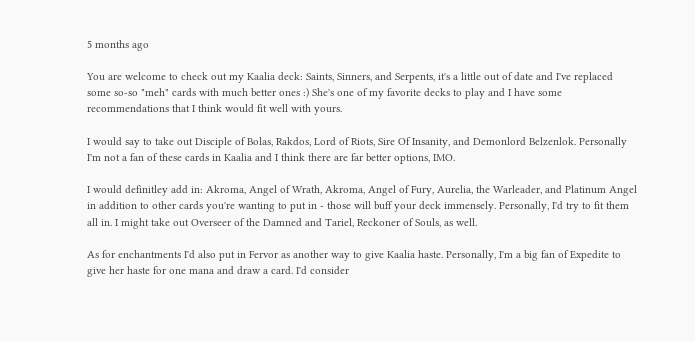5 months ago

You are welcome to check out my Kaalia deck: Saints, Sinners, and Serpents, it's a little out of date and I've replaced some so-so "meh" cards with much better ones :) She's one of my favorite decks to play and I have some recommendations that I think would fit well with yours.

I would say to take out Disciple of Bolas, Rakdos, Lord of Riots, Sire Of Insanity, and Demonlord Belzenlok. Personally I'm not a fan of these cards in Kaalia and I think there are far better options, IMO.

I would definitley add in: Akroma, Angel of Wrath, Akroma, Angel of Fury, Aurelia, the Warleader, and Platinum Angel in addition to other cards you're wanting to put in - those will buff your deck immensely. Personally, I'd try to fit them all in. I might take out Overseer of the Damned and Tariel, Reckoner of Souls, as well.

As for enchantments I'd also put in Fervor as another way to give Kaalia haste. Personally, I'm a big fan of Expedite to give her haste for one mana and draw a card. I'd consider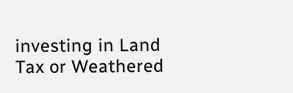investing in Land Tax or Weathered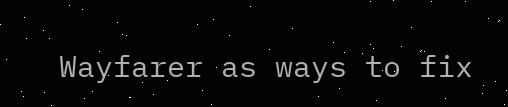Wayfarer as ways to fix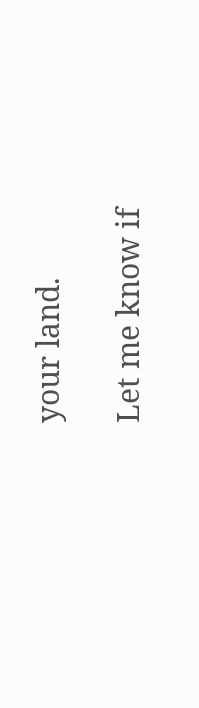your land.

Let me know if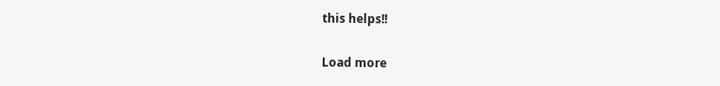this helps!!

Load more